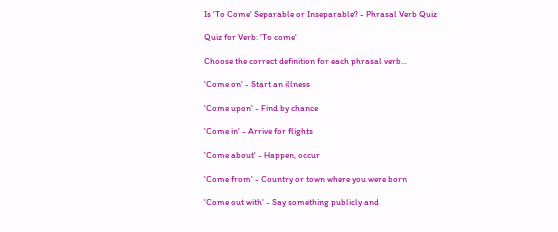Is 'To Come' Separable or Inseparable? - Phrasal Verb Quiz

Quiz for Verb: 'To come'

Choose the correct definition for each phrasal verb...

'Come on' - Start an illness

'Come upon' - Find by chance

'Come in' - Arrive for flights

'Come about' - Happen, occur

'Come from' - Country or town where you were born

'Come out with' - Say something publicly and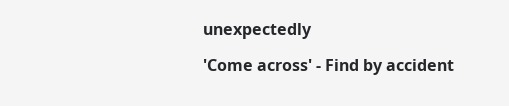unexpectedly

'Come across' - Find by accident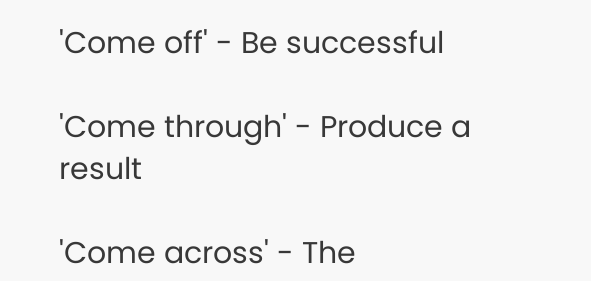'Come off' - Be successful

'Come through' - Produce a result

'Come across' - The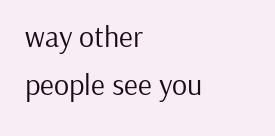way other people see you